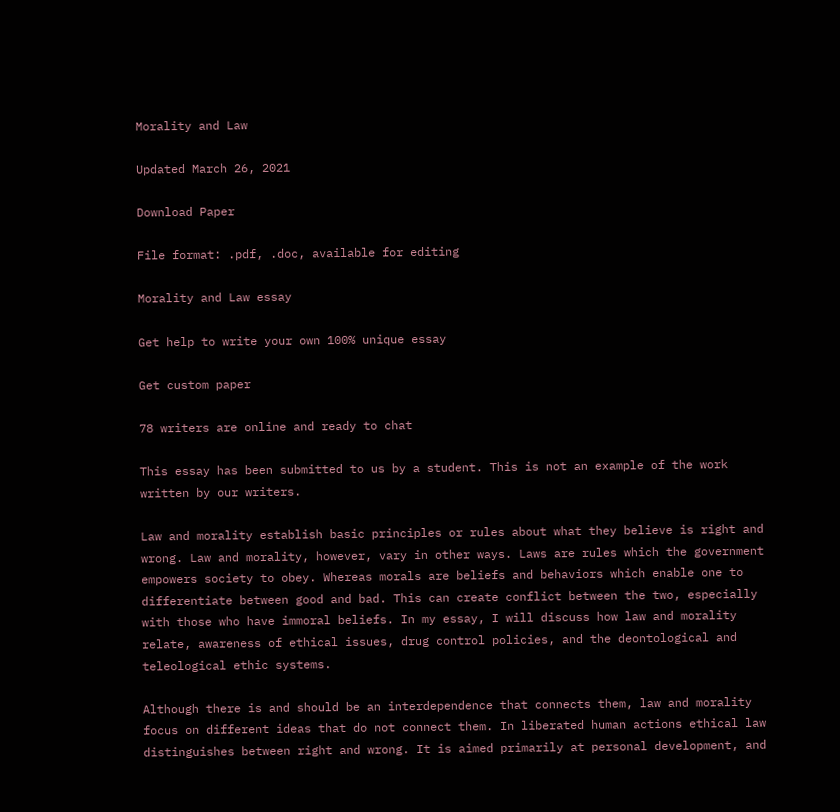Morality and Law

Updated March 26, 2021

Download Paper

File format: .pdf, .doc, available for editing

Morality and Law essay

Get help to write your own 100% unique essay

Get custom paper

78 writers are online and ready to chat

This essay has been submitted to us by a student. This is not an example of the work written by our writers.

Law and morality establish basic principles or rules about what they believe is right and wrong. Law and morality, however, vary in other ways. Laws are rules which the government empowers society to obey. Whereas morals are beliefs and behaviors which enable one to differentiate between good and bad. This can create conflict between the two, especially with those who have immoral beliefs. In my essay, I will discuss how law and morality relate, awareness of ethical issues, drug control policies, and the deontological and teleological ethic systems.

Although there is and should be an interdependence that connects them, law and morality focus on different ideas that do not connect them. In liberated human actions ethical law distinguishes between right and wrong. It is aimed primarily at personal development, and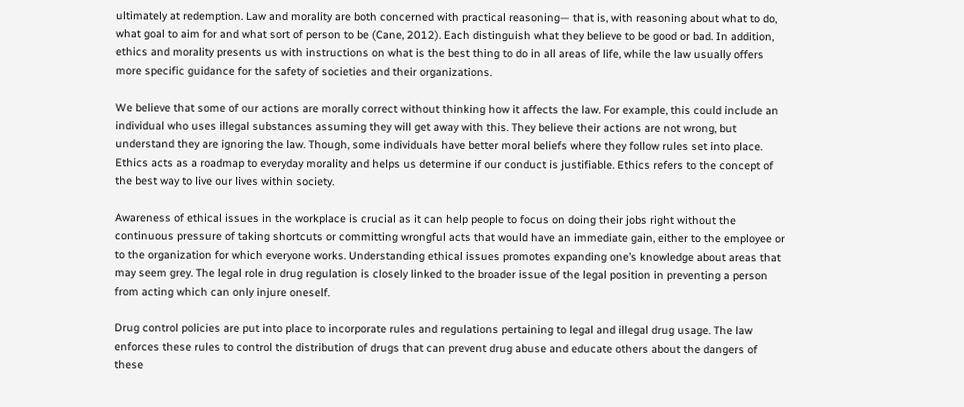ultimately at redemption. Law and morality are both concerned with practical reasoning— that is, with reasoning about what to do, what goal to aim for and what sort of person to be (Cane, 2012). Each distinguish what they believe to be good or bad. In addition, ethics and morality presents us with instructions on what is the best thing to do in all areas of life, while the law usually offers more specific guidance for the safety of societies and their organizations.

We believe that some of our actions are morally correct without thinking how it affects the law. For example, this could include an individual who uses illegal substances assuming they will get away with this. They believe their actions are not wrong, but understand they are ignoring the law. Though, some individuals have better moral beliefs where they follow rules set into place. Ethics acts as a roadmap to everyday morality and helps us determine if our conduct is justifiable. Ethics refers to the concept of the best way to live our lives within society.

Awareness of ethical issues in the workplace is crucial as it can help people to focus on doing their jobs right without the continuous pressure of taking shortcuts or committing wrongful acts that would have an immediate gain, either to the employee or to the organization for which everyone works. Understanding ethical issues promotes expanding one’s knowledge about areas that may seem grey. The legal role in drug regulation is closely linked to the broader issue of the legal position in preventing a person from acting which can only injure oneself.

Drug control policies are put into place to incorporate rules and regulations pertaining to legal and illegal drug usage. The law enforces these rules to control the distribution of drugs that can prevent drug abuse and educate others about the dangers of these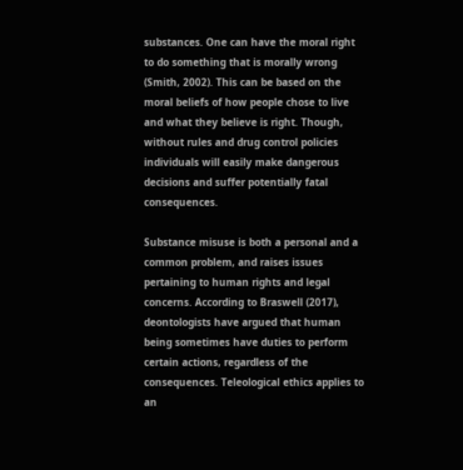substances. One can have the moral right to do something that is morally wrong (Smith, 2002). This can be based on the moral beliefs of how people chose to live and what they believe is right. Though, without rules and drug control policies individuals will easily make dangerous decisions and suffer potentially fatal consequences.

Substance misuse is both a personal and a common problem, and raises issues pertaining to human rights and legal concerns. According to Braswell (2017), deontologists have argued that human being sometimes have duties to perform certain actions, regardless of the consequences. Teleological ethics applies to an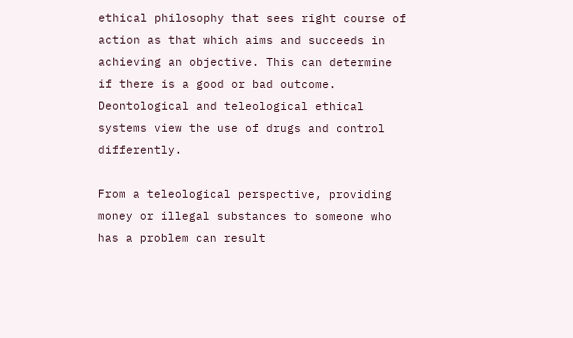ethical philosophy that sees right course of action as that which aims and succeeds in achieving an objective. This can determine if there is a good or bad outcome. Deontological and teleological ethical systems view the use of drugs and control differently.

From a teleological perspective, providing money or illegal substances to someone who has a problem can result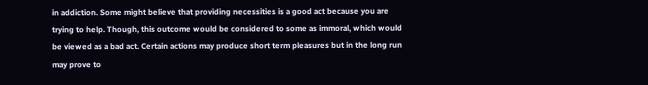in addiction. Some might believe that providing necessities is a good act because you are trying to help. Though, this outcome would be considered to some as immoral, which would be viewed as a bad act. Certain actions may produce short term pleasures but in the long run may prove to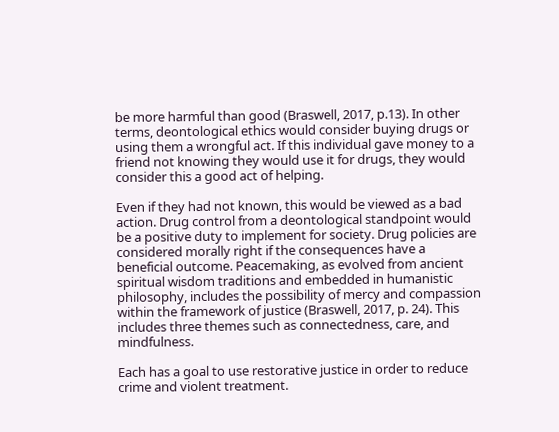be more harmful than good (Braswell, 2017, p.13). In other terms, deontological ethics would consider buying drugs or using them a wrongful act. If this individual gave money to a friend not knowing they would use it for drugs, they would consider this a good act of helping.

Even if they had not known, this would be viewed as a bad action. Drug control from a deontological standpoint would be a positive duty to implement for society. Drug policies are considered morally right if the consequences have a beneficial outcome. Peacemaking, as evolved from ancient spiritual wisdom traditions and embedded in humanistic philosophy, includes the possibility of mercy and compassion within the framework of justice (Braswell, 2017, p. 24). This includes three themes such as connectedness, care, and mindfulness.

Each has a goal to use restorative justice in order to reduce crime and violent treatment.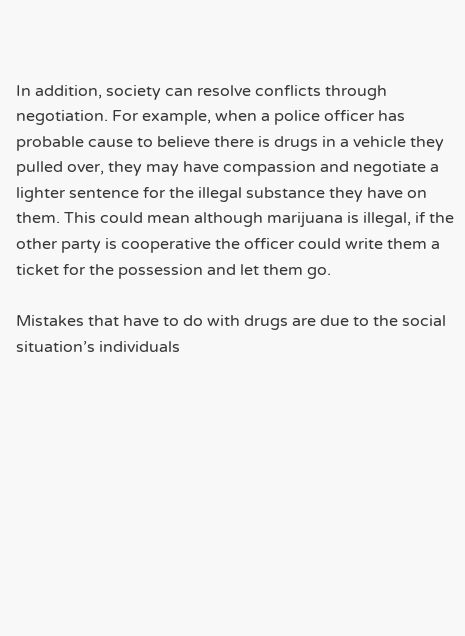In addition, society can resolve conflicts through negotiation. For example, when a police officer has probable cause to believe there is drugs in a vehicle they pulled over, they may have compassion and negotiate a lighter sentence for the illegal substance they have on them. This could mean although marijuana is illegal, if the other party is cooperative the officer could write them a ticket for the possession and let them go.

Mistakes that have to do with drugs are due to the social situation’s individuals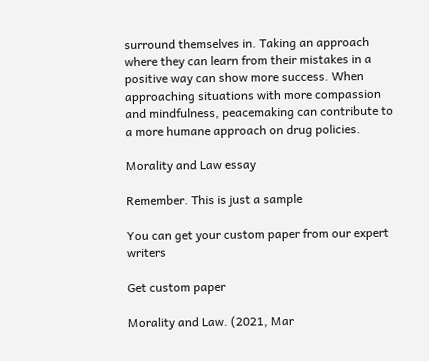surround themselves in. Taking an approach where they can learn from their mistakes in a positive way can show more success. When approaching situations with more compassion and mindfulness, peacemaking can contribute to a more humane approach on drug policies.

Morality and Law essay

Remember. This is just a sample

You can get your custom paper from our expert writers

Get custom paper

Morality and Law. (2021, Mar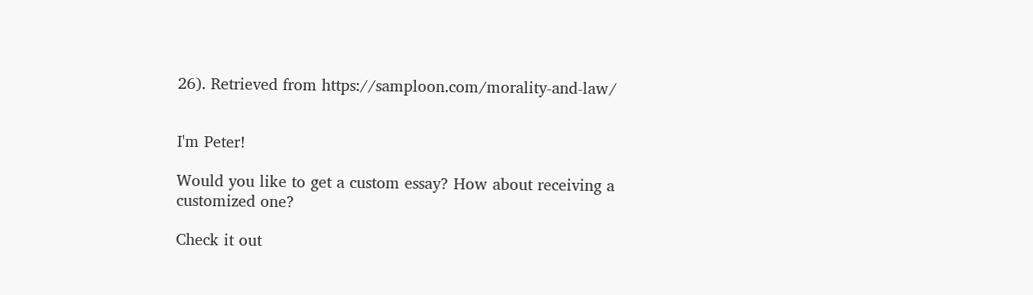26). Retrieved from https://samploon.com/morality-and-law/


I'm Peter!

Would you like to get a custom essay? How about receiving a customized one?

Check it out